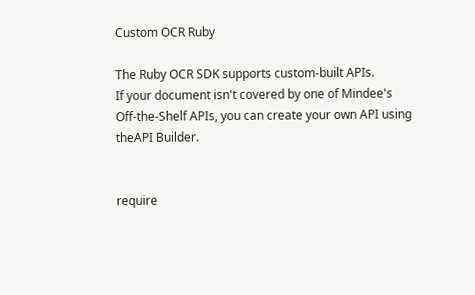Custom OCR Ruby

The Ruby OCR SDK supports custom-built APIs.
If your document isn't covered by one of Mindee's Off-the-Shelf APIs, you can create your own API using theAPI Builder.


require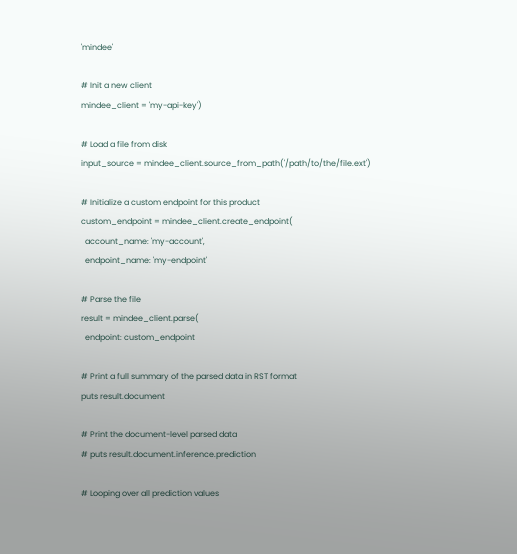'mindee'

# Init a new client
mindee_client = 'my-api-key')

# Load a file from disk
input_source = mindee_client.source_from_path('/path/to/the/file.ext')

# Initialize a custom endpoint for this product
custom_endpoint = mindee_client.create_endpoint(
  account_name: 'my-account',
  endpoint_name: 'my-endpoint'

# Parse the file
result = mindee_client.parse(
  endpoint: custom_endpoint

# Print a full summary of the parsed data in RST format
puts result.document

# Print the document-level parsed data
# puts result.document.inference.prediction

# Looping over all prediction values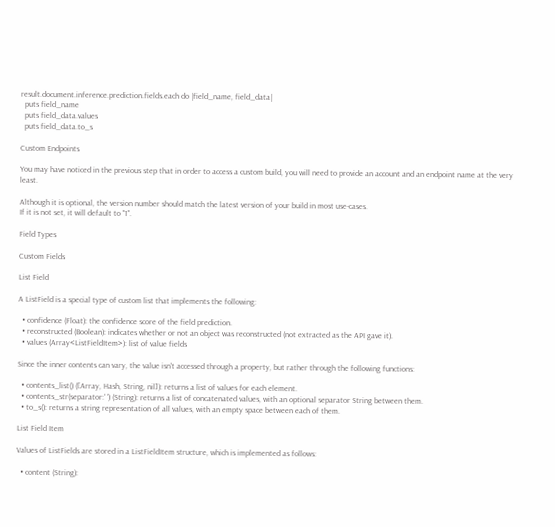result.document.inference.prediction.fields.each do |field_name, field_data|
  puts field_name
  puts field_data.values
  puts field_data.to_s

Custom Endpoints

You may have noticed in the previous step that in order to access a custom build, you will need to provide an account and an endpoint name at the very least.

Although it is optional, the version number should match the latest version of your build in most use-cases.
If it is not set, it will default to "1".

Field Types

Custom Fields

List Field

A ListField is a special type of custom list that implements the following:

  • confidence (Float): the confidence score of the field prediction.
  • reconstructed (Boolean): indicates whether or not an object was reconstructed (not extracted as the API gave it).
  • values (Array<ListFieldItem>): list of value fields

Since the inner contents can vary, the value isn't accessed through a property, but rather through the following functions:

  • contents_list() ([Array, Hash, String, nil]): returns a list of values for each element.
  • contents_str(separator:' ') (String): returns a list of concatenated values, with an optional separator String between them.
  • to_s(): returns a string representation of all values, with an empty space between each of them.

List Field Item

Values of ListFields are stored in a ListFieldItem structure, which is implemented as follows:

  • content (String):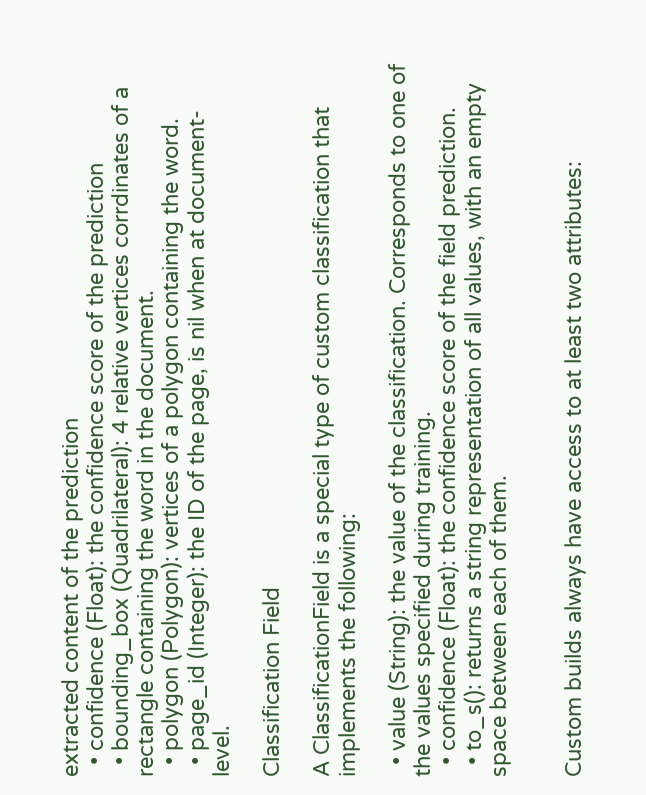extracted content of the prediction
  • confidence (Float): the confidence score of the prediction
  • bounding_box (Quadrilateral): 4 relative vertices corrdinates of a rectangle containing the word in the document.
  • polygon (Polygon): vertices of a polygon containing the word.
  • page_id (Integer): the ID of the page, is nil when at document-level.

Classification Field

A ClassificationField is a special type of custom classification that implements the following:

  • value (String): the value of the classification. Corresponds to one of the values specified during training.
  • confidence (Float): the confidence score of the field prediction.
  • to_s(): returns a string representation of all values, with an empty space between each of them.


Custom builds always have access to at least two attributes: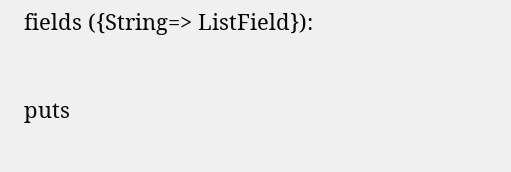fields ({String=> ListField}):

puts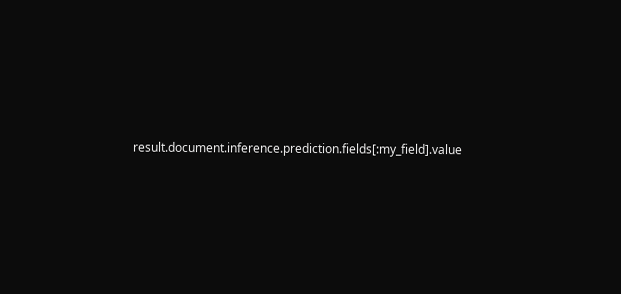result.document.inference.prediction.fields[:my_field].value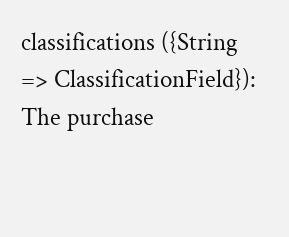classifications ({String => ClassificationField}): The purchase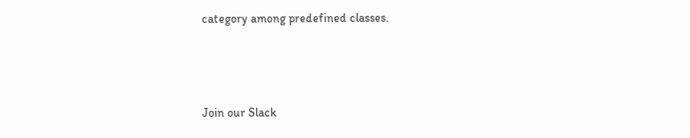category among predefined classes.



Join our Slack